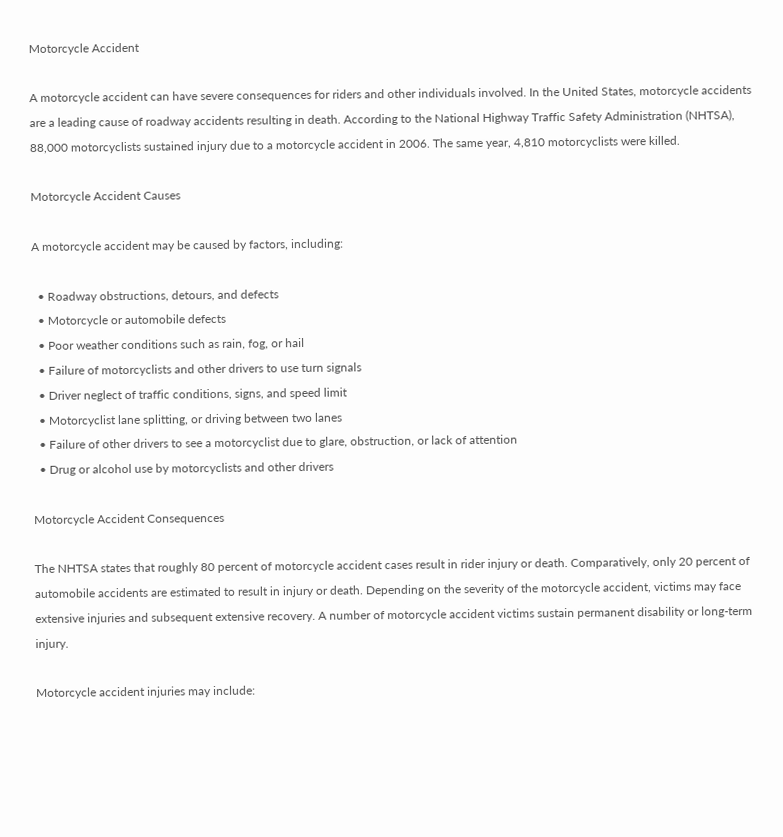Motorcycle Accident

A motorcycle accident can have severe consequences for riders and other individuals involved. In the United States, motorcycle accidents are a leading cause of roadway accidents resulting in death. According to the National Highway Traffic Safety Administration (NHTSA), 88,000 motorcyclists sustained injury due to a motorcycle accident in 2006. The same year, 4,810 motorcyclists were killed.

Motorcycle Accident Causes

A motorcycle accident may be caused by factors, including:

  • Roadway obstructions, detours, and defects
  • Motorcycle or automobile defects
  • Poor weather conditions such as rain, fog, or hail
  • Failure of motorcyclists and other drivers to use turn signals
  • Driver neglect of traffic conditions, signs, and speed limit
  • Motorcyclist lane splitting, or driving between two lanes
  • Failure of other drivers to see a motorcyclist due to glare, obstruction, or lack of attention
  • Drug or alcohol use by motorcyclists and other drivers

Motorcycle Accident Consequences

The NHTSA states that roughly 80 percent of motorcycle accident cases result in rider injury or death. Comparatively, only 20 percent of automobile accidents are estimated to result in injury or death. Depending on the severity of the motorcycle accident, victims may face extensive injuries and subsequent extensive recovery. A number of motorcycle accident victims sustain permanent disability or long-term injury.

Motorcycle accident injuries may include: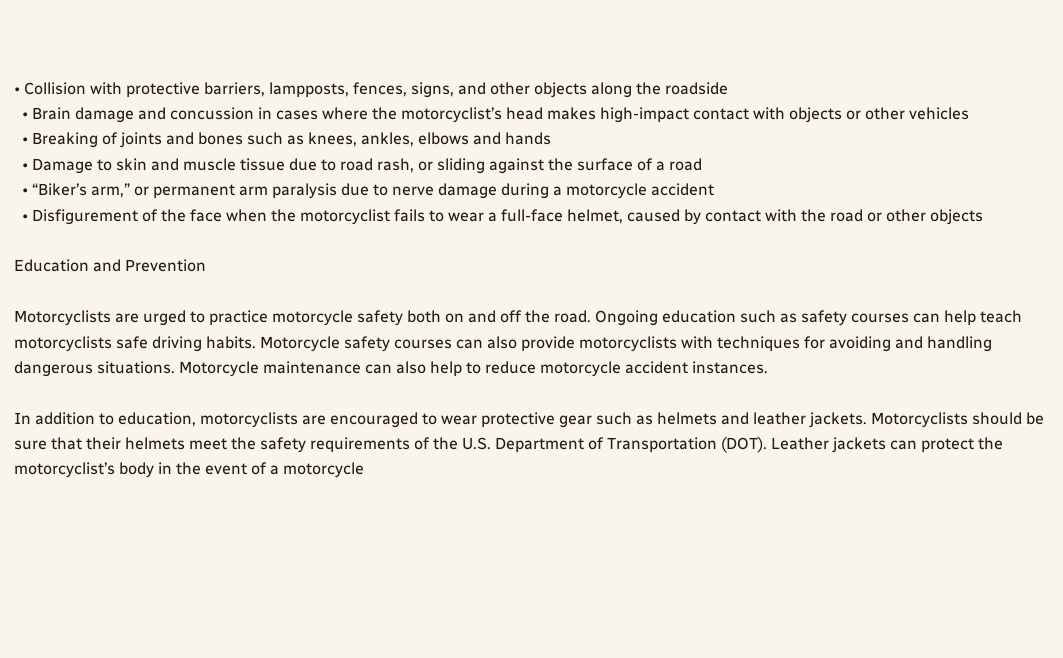• Collision with protective barriers, lampposts, fences, signs, and other objects along the roadside
  • Brain damage and concussion in cases where the motorcyclist’s head makes high-impact contact with objects or other vehicles
  • Breaking of joints and bones such as knees, ankles, elbows and hands
  • Damage to skin and muscle tissue due to road rash, or sliding against the surface of a road
  • “Biker’s arm,” or permanent arm paralysis due to nerve damage during a motorcycle accident
  • Disfigurement of the face when the motorcyclist fails to wear a full-face helmet, caused by contact with the road or other objects

Education and Prevention

Motorcyclists are urged to practice motorcycle safety both on and off the road. Ongoing education such as safety courses can help teach motorcyclists safe driving habits. Motorcycle safety courses can also provide motorcyclists with techniques for avoiding and handling dangerous situations. Motorcycle maintenance can also help to reduce motorcycle accident instances.

In addition to education, motorcyclists are encouraged to wear protective gear such as helmets and leather jackets. Motorcyclists should be sure that their helmets meet the safety requirements of the U.S. Department of Transportation (DOT). Leather jackets can protect the motorcyclist’s body in the event of a motorcycle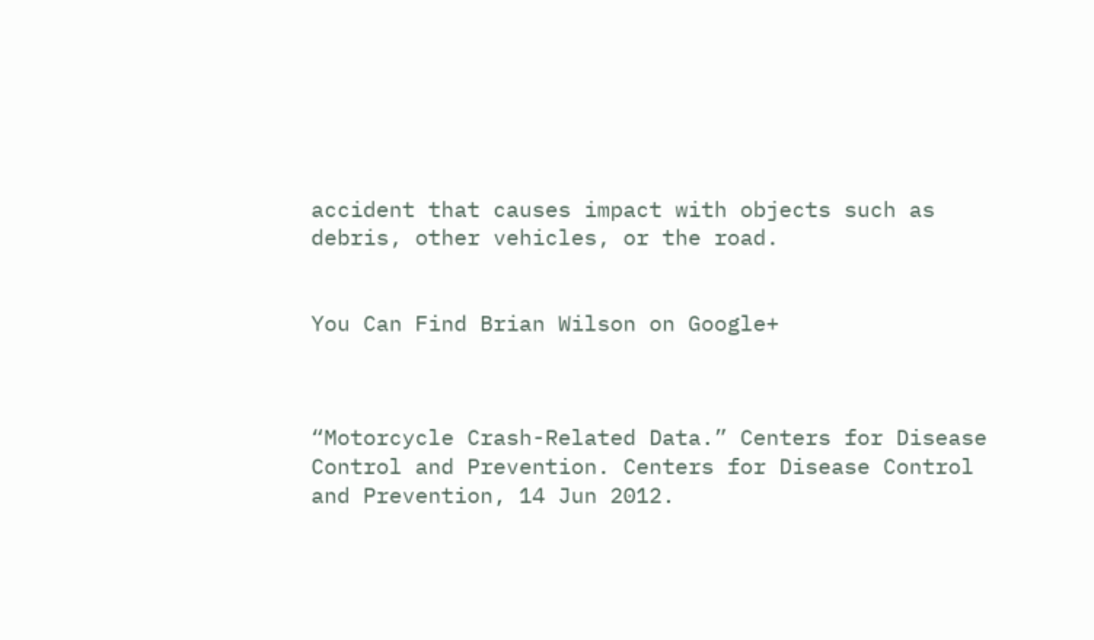accident that causes impact with objects such as debris, other vehicles, or the road.


You Can Find Brian Wilson on Google+



“Motorcycle Crash-Related Data.” Centers for Disease Control and Prevention. Centers for Disease Control and Prevention, 14 Jun 2012.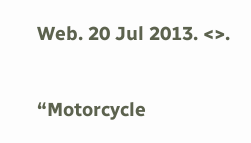Web. 20 Jul 2013. <>.

“Motorcycle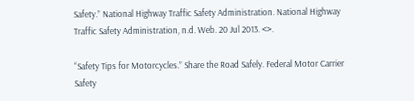Safety.” National Highway Traffic Safety Administration. National Highway Traffic Safety Administration, n.d. Web. 20 Jul 2013. <>.

“Safety Tips for Motorcycles.” Share the Road Safely. Federal Motor Carrier Safety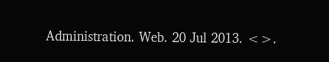Administration. Web. 20 Jul 2013. <>.